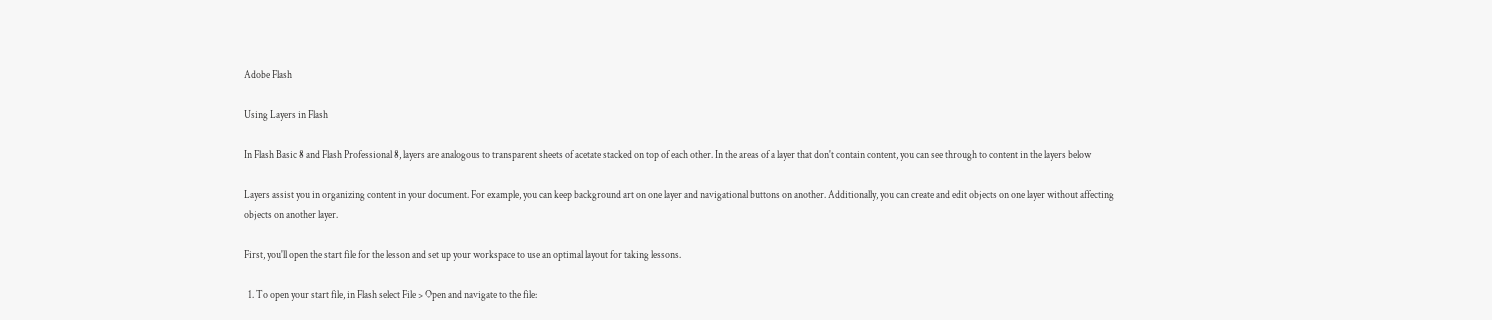Adobe Flash

Using Layers in Flash

In Flash Basic 8 and Flash Professional 8, layers are analogous to transparent sheets of acetate stacked on top of each other. In the areas of a layer that don't contain content, you can see through to content in the layers below

Layers assist you in organizing content in your document. For example, you can keep background art on one layer and navigational buttons on another. Additionally, you can create and edit objects on one layer without affecting objects on another layer.

First, you'll open the start file for the lesson and set up your workspace to use an optimal layout for taking lessons.

  1. To open your start file, in Flash select File > Open and navigate to the file: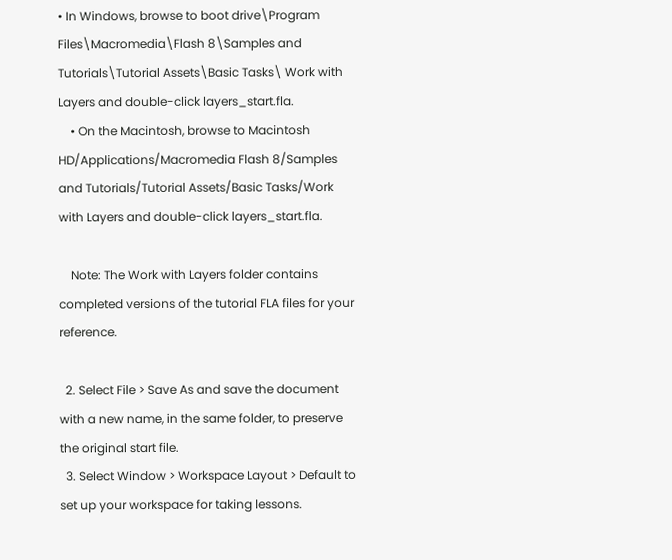• In Windows, browse to boot drive\Program Files\Macromedia\Flash 8\Samples and Tutorials\Tutorial Assets\Basic Tasks\ Work with Layers and double-click layers_start.fla.
    • On the Macintosh, browse to Macintosh HD/Applications/Macromedia Flash 8/Samples and Tutorials/Tutorial Assets/Basic Tasks/Work with Layers and double-click layers_start.fla.

    Note: The Work with Layers folder contains completed versions of the tutorial FLA files for your reference.

  2. Select File > Save As and save the document with a new name, in the same folder, to preserve the original start file.
  3. Select Window > Workspace Layout > Default to set up your workspace for taking lessons.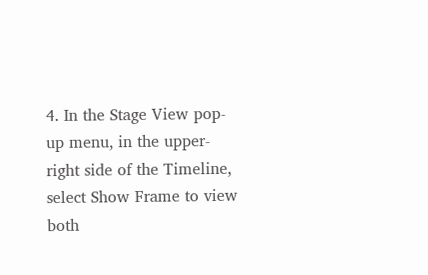4. In the Stage View pop-up menu, in the upper-right side of the Timeline, select Show Frame to view both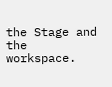the Stage and the workspace.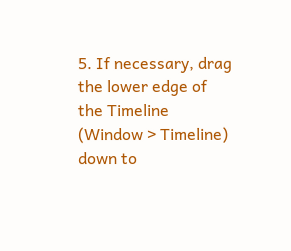5. If necessary, drag the lower edge of the Timeline (Window > Timeline) down to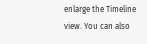enlarge the Timeline view. You can also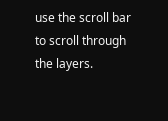use the scroll bar to scroll through the layers.